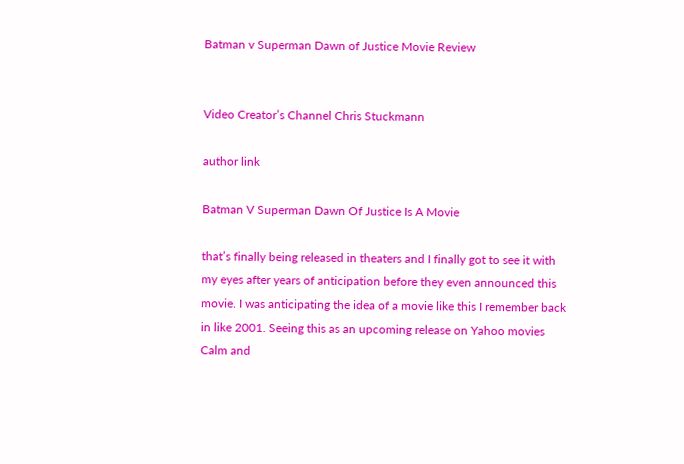Batman v Superman Dawn of Justice Movie Review


Video Creator’s Channel Chris Stuckmann

author link

Batman V Superman Dawn Of Justice Is A Movie

that’s finally being released in theaters and I finally got to see it with my eyes after years of anticipation before they even announced this movie. I was anticipating the idea of a movie like this I remember back in like 2001. Seeing this as an upcoming release on Yahoo movies Calm and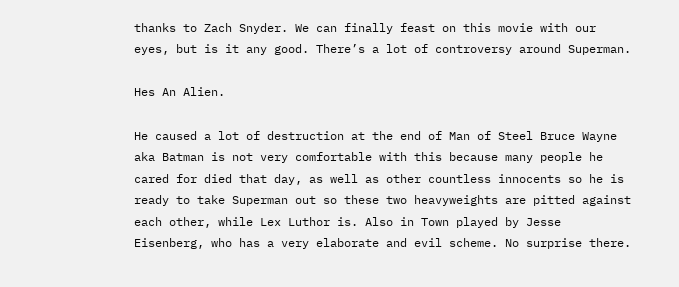thanks to Zach Snyder. We can finally feast on this movie with our eyes, but is it any good. There’s a lot of controversy around Superman.

Hes An Alien.

He caused a lot of destruction at the end of Man of Steel Bruce Wayne aka Batman is not very comfortable with this because many people he cared for died that day, as well as other countless innocents so he is ready to take Superman out so these two heavyweights are pitted against each other, while Lex Luthor is. Also in Town played by Jesse Eisenberg, who has a very elaborate and evil scheme. No surprise there.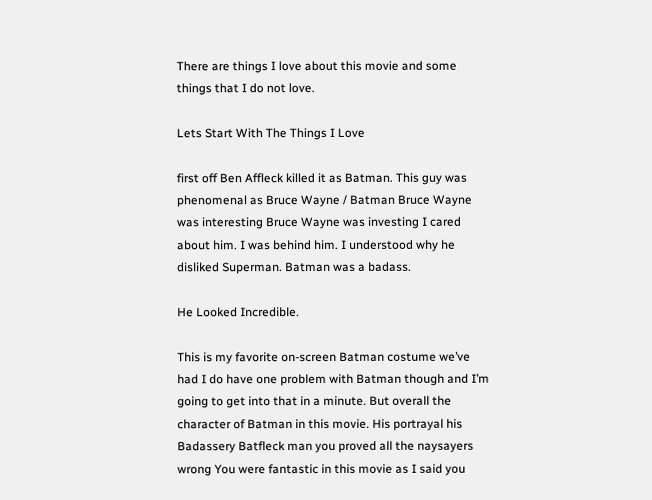There are things I love about this movie and some things that I do not love.

Lets Start With The Things I Love

first off Ben Affleck killed it as Batman. This guy was phenomenal as Bruce Wayne / Batman Bruce Wayne was interesting Bruce Wayne was investing I cared about him. I was behind him. I understood why he disliked Superman. Batman was a badass.

He Looked Incredible.

This is my favorite on-screen Batman costume we’ve had I do have one problem with Batman though and I’m going to get into that in a minute. But overall the character of Batman in this movie. His portrayal his Badassery Batfleck man you proved all the naysayers wrong You were fantastic in this movie as I said you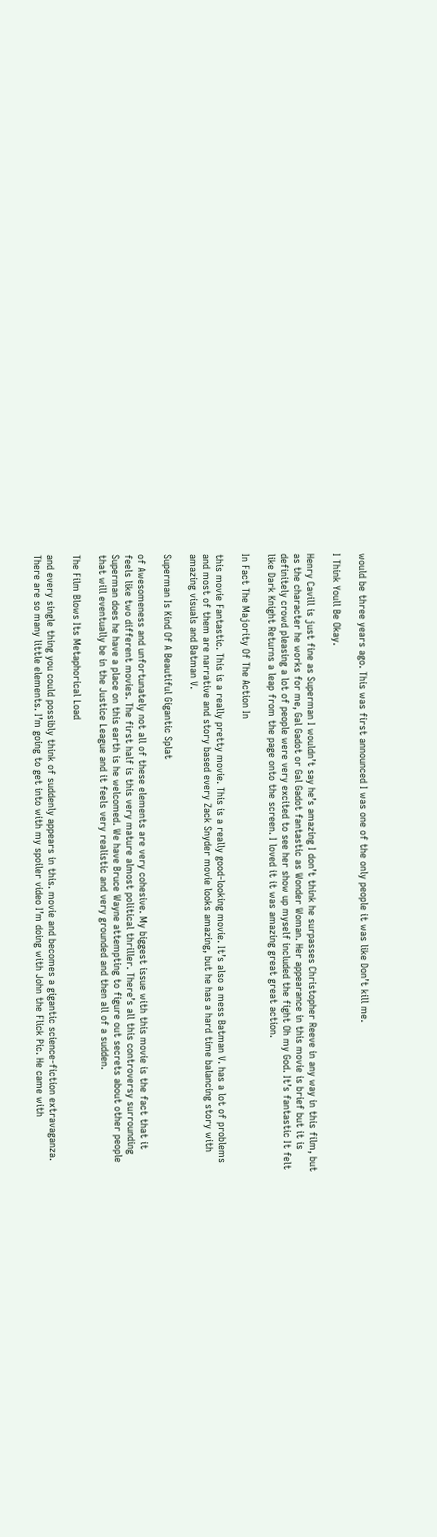would be three years ago. This was first announced I was one of the only people it was like Don’t kill me.

I Think Youll Be Okay.

Henry Cavill is just fine as Superman I wouldn’t say he’s amazing I don’t think he surpasses Christopher Reeve in any way in this film, but as the character he works for me, Gal Gadot or Gal Gadot fantastic as Wonder Woman. Her appearance in this movie is brief but it is definitely crowd pleasing a lot of people were very excited to see her show up myself included the fight Oh my God. It’s fantastic It felt like Dark Knight Returns a leap from the page onto the screen. I loved it it was amazing great great action.

In Fact The Majority Of The Action In

this movie Fantastic. This is a really pretty movie. This is a really good-looking movie. It’s also a mess Batman V. has a lot of problems and most of them are narrative and story based every Zack Snyder movie looks amazing, but he has a hard time balancing story with amazing visuals and Batman V.

Superman Is Kind Of A Beautiful Gigantic Splat

of Awesomeness and unfortunately not all of these elements are very cohesive. My biggest issue with this movie is the fact that it feels like two different movies. The first half is this very mature almost political thriller. There’s all this controversy surrounding Superman does he have a place on this earth is he welcomed. We have Bruce Wayne attempting to figure out secrets about other people that will eventually be in the Justice League and it feels very realistic and very grounded and then all of a sudden.

The Film Blows Its Metaphorical Load

and every single thing you could possibly think of suddenly appears in this. movie and becomes a gigantic science-fiction extravaganza. There are so many little elements. I’m going to get into with my spoiler video I’m doing with John the Flick Pic. He came with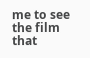me to see the film that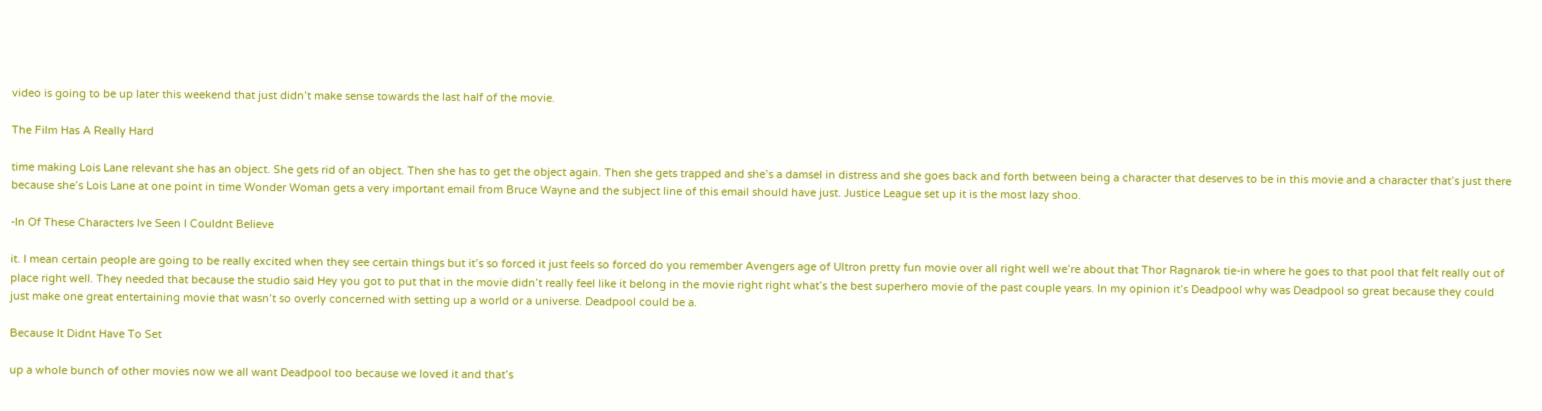video is going to be up later this weekend that just didn’t make sense towards the last half of the movie.

The Film Has A Really Hard

time making Lois Lane relevant she has an object. She gets rid of an object. Then she has to get the object again. Then she gets trapped and she’s a damsel in distress and she goes back and forth between being a character that deserves to be in this movie and a character that’s just there because she’s Lois Lane at one point in time Wonder Woman gets a very important email from Bruce Wayne and the subject line of this email should have just. Justice League set up it is the most lazy shoo.

-In Of These Characters Ive Seen I Couldnt Believe

it. I mean certain people are going to be really excited when they see certain things but it’s so forced it just feels so forced do you remember Avengers age of Ultron pretty fun movie over all right well we’re about that Thor Ragnarok tie-in where he goes to that pool that felt really out of place right well. They needed that because the studio said Hey you got to put that in the movie didn’t really feel like it belong in the movie right right what’s the best superhero movie of the past couple years. In my opinion it’s Deadpool why was Deadpool so great because they could just make one great entertaining movie that wasn’t so overly concerned with setting up a world or a universe. Deadpool could be a.

Because It Didnt Have To Set

up a whole bunch of other movies now we all want Deadpool too because we loved it and that’s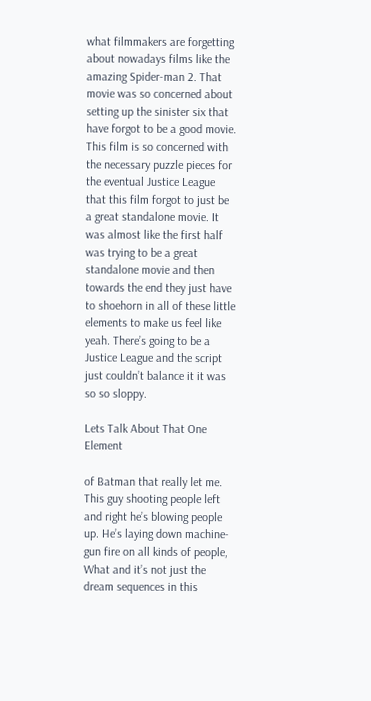what filmmakers are forgetting about nowadays films like the amazing Spider-man 2. That movie was so concerned about setting up the sinister six that have forgot to be a good movie. This film is so concerned with the necessary puzzle pieces for the eventual Justice League that this film forgot to just be a great standalone movie. It was almost like the first half was trying to be a great standalone movie and then towards the end they just have to shoehorn in all of these little elements to make us feel like yeah. There’s going to be a Justice League and the script just couldn’t balance it it was so so sloppy.

Lets Talk About That One Element

of Batman that really let me. This guy shooting people left and right he’s blowing people up. He’s laying down machine-gun fire on all kinds of people, What and it’s not just the dream sequences in this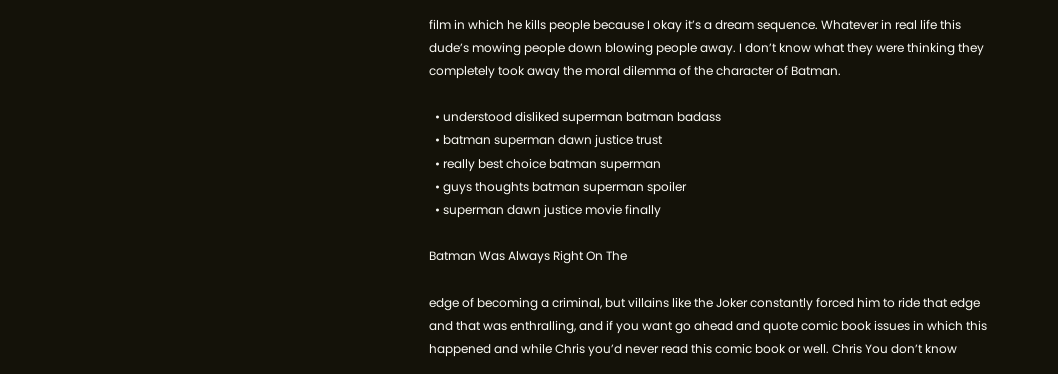film in which he kills people because I okay it’s a dream sequence. Whatever in real life this dude’s mowing people down blowing people away. I don’t know what they were thinking they completely took away the moral dilemma of the character of Batman.

  • understood disliked superman batman badass
  • batman superman dawn justice trust
  • really best choice batman superman
  • guys thoughts batman superman spoiler
  • superman dawn justice movie finally

Batman Was Always Right On The

edge of becoming a criminal, but villains like the Joker constantly forced him to ride that edge and that was enthralling, and if you want go ahead and quote comic book issues in which this happened and while Chris you’d never read this comic book or well. Chris You don’t know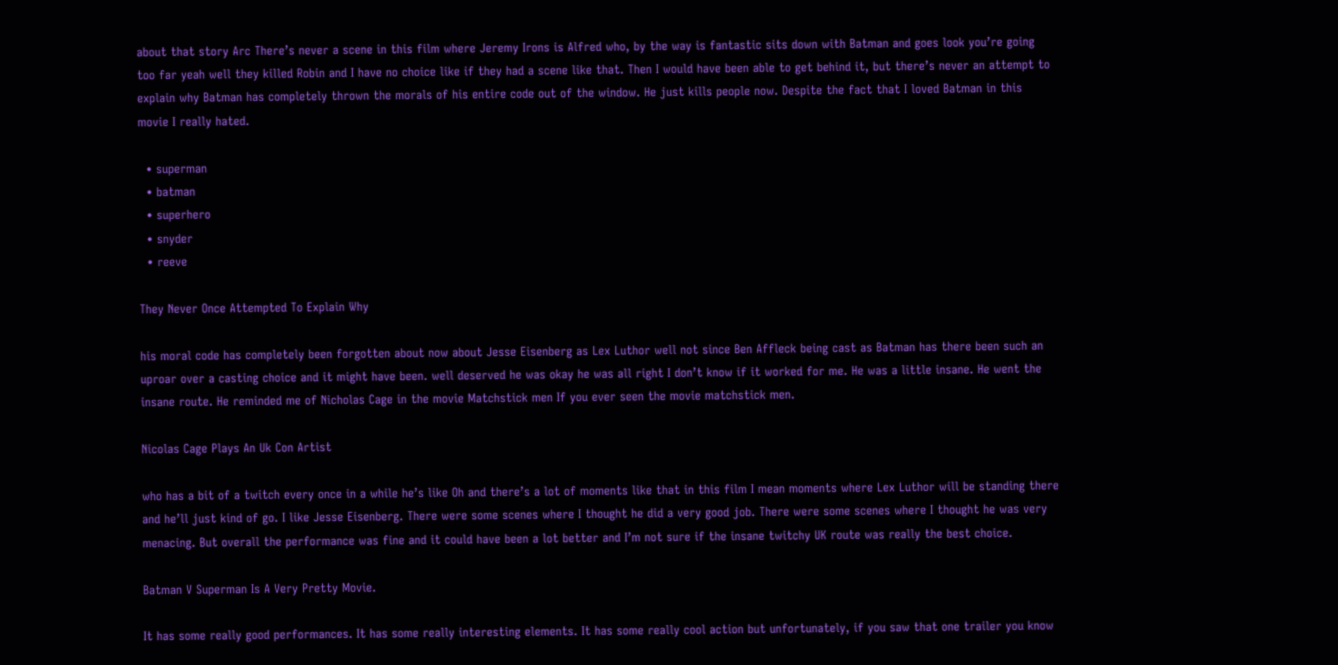about that story Arc There’s never a scene in this film where Jeremy Irons is Alfred who, by the way is fantastic sits down with Batman and goes look you’re going too far yeah well they killed Robin and I have no choice like if they had a scene like that. Then I would have been able to get behind it, but there’s never an attempt to explain why Batman has completely thrown the morals of his entire code out of the window. He just kills people now. Despite the fact that I loved Batman in this movie I really hated.

  • superman
  • batman
  • superhero
  • snyder
  • reeve

They Never Once Attempted To Explain Why

his moral code has completely been forgotten about now about Jesse Eisenberg as Lex Luthor well not since Ben Affleck being cast as Batman has there been such an uproar over a casting choice and it might have been. well deserved he was okay he was all right I don’t know if it worked for me. He was a little insane. He went the insane route. He reminded me of Nicholas Cage in the movie Matchstick men If you ever seen the movie matchstick men.

Nicolas Cage Plays An Uk Con Artist

who has a bit of a twitch every once in a while he’s like Oh and there’s a lot of moments like that in this film I mean moments where Lex Luthor will be standing there and he’ll just kind of go. I like Jesse Eisenberg. There were some scenes where I thought he did a very good job. There were some scenes where I thought he was very menacing. But overall the performance was fine and it could have been a lot better and I’m not sure if the insane twitchy UK route was really the best choice.

Batman V Superman Is A Very Pretty Movie.

It has some really good performances. It has some really interesting elements. It has some really cool action but unfortunately, if you saw that one trailer you know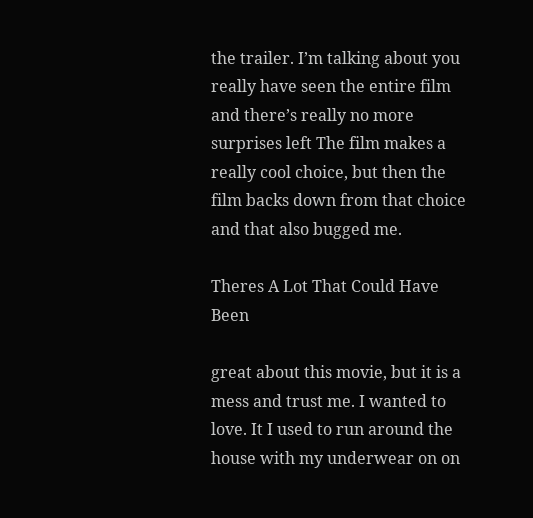the trailer. I’m talking about you really have seen the entire film and there’s really no more surprises left The film makes a really cool choice, but then the film backs down from that choice and that also bugged me.

Theres A Lot That Could Have Been

great about this movie, but it is a mess and trust me. I wanted to love. It I used to run around the house with my underwear on on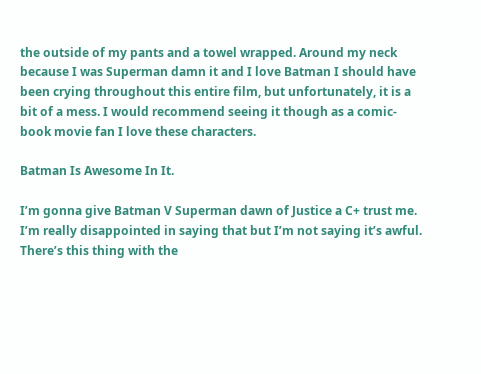the outside of my pants and a towel wrapped. Around my neck because I was Superman damn it and I love Batman I should have been crying throughout this entire film, but unfortunately, it is a bit of a mess. I would recommend seeing it though as a comic-book movie fan I love these characters.

Batman Is Awesome In It.

I’m gonna give Batman V Superman dawn of Justice a C+ trust me. I’m really disappointed in saying that but I’m not saying it’s awful. There’s this thing with the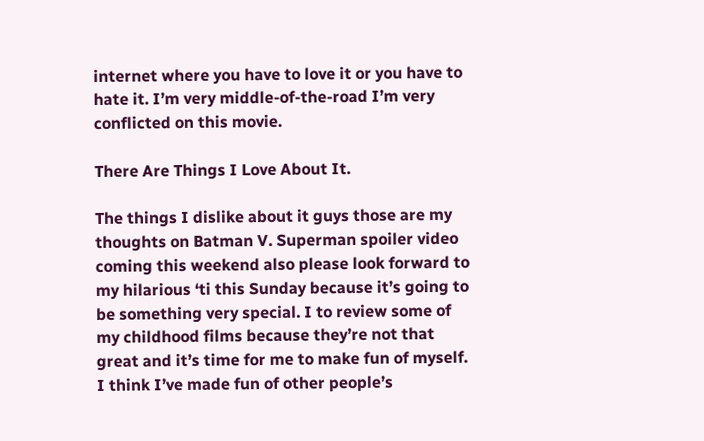internet where you have to love it or you have to hate it. I’m very middle-of-the-road I’m very conflicted on this movie.

There Are Things I Love About It.

The things I dislike about it guys those are my thoughts on Batman V. Superman spoiler video coming this weekend also please look forward to my hilarious ‘ti this Sunday because it’s going to be something very special. I to review some of my childhood films because they’re not that great and it’s time for me to make fun of myself. I think I’ve made fun of other people’s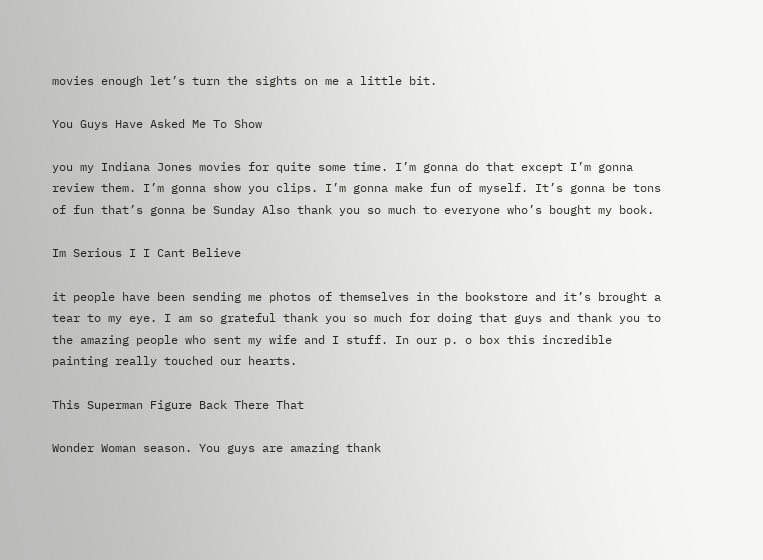movies enough let’s turn the sights on me a little bit.

You Guys Have Asked Me To Show

you my Indiana Jones movies for quite some time. I’m gonna do that except I’m gonna review them. I’m gonna show you clips. I’m gonna make fun of myself. It’s gonna be tons of fun that’s gonna be Sunday Also thank you so much to everyone who’s bought my book.

Im Serious I I Cant Believe

it people have been sending me photos of themselves in the bookstore and it’s brought a tear to my eye. I am so grateful thank you so much for doing that guys and thank you to the amazing people who sent my wife and I stuff. In our p. o box this incredible painting really touched our hearts.

This Superman Figure Back There That

Wonder Woman season. You guys are amazing thank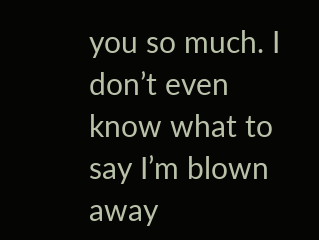you so much. I don’t even know what to say I’m blown away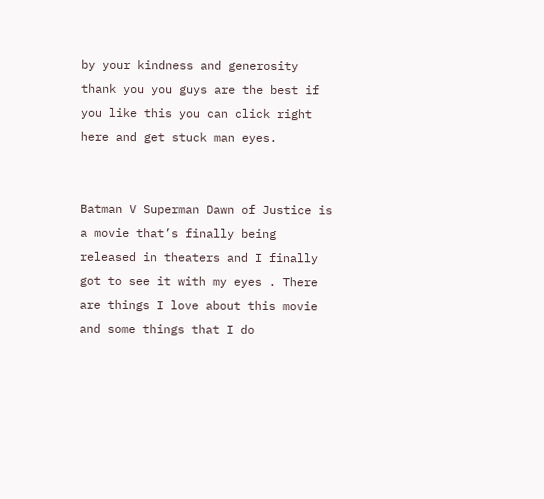by your kindness and generosity thank you you guys are the best if you like this you can click right here and get stuck man eyes.


Batman V Superman Dawn of Justice is a movie that’s finally being released in theaters and I finally got to see it with my eyes . There are things I love about this movie and some things that I do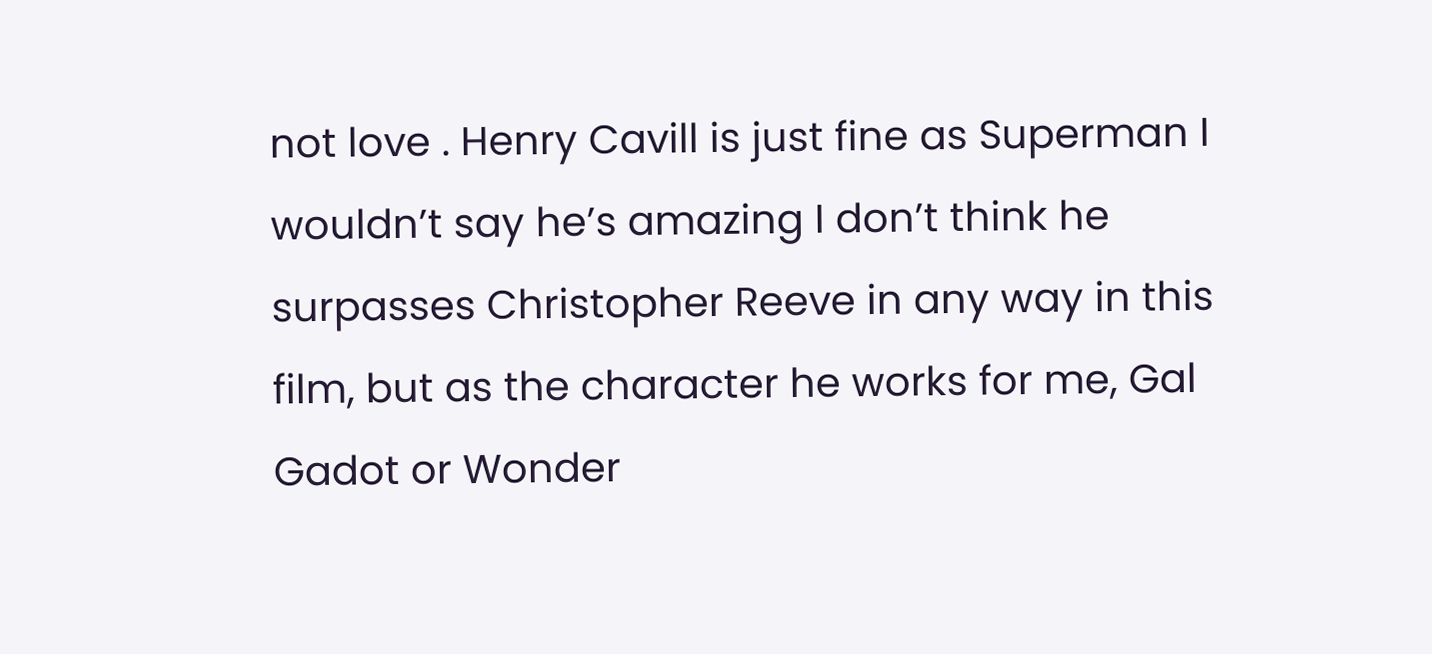not love . Henry Cavill is just fine as Superman I wouldn’t say he’s amazing I don’t think he surpasses Christopher Reeve in any way in this film, but as the character he works for me, Gal Gadot or Wonder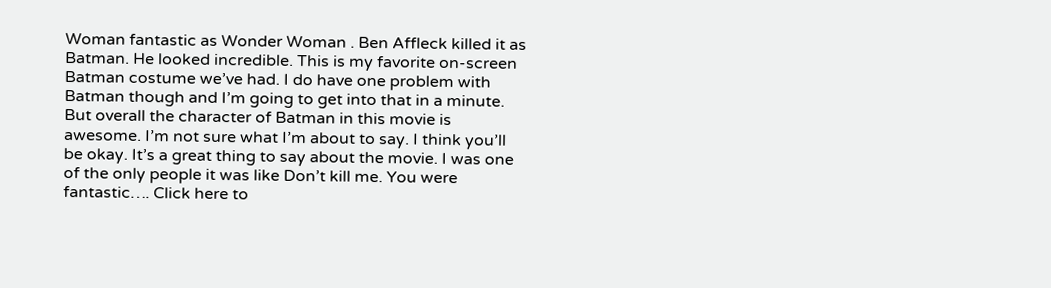Woman fantastic as Wonder Woman . Ben Affleck killed it as Batman. He looked incredible. This is my favorite on-screen Batman costume we’ve had. I do have one problem with Batman though and I’m going to get into that in a minute. But overall the character of Batman in this movie is awesome. I’m not sure what I’m about to say. I think you’ll be okay. It’s a great thing to say about the movie. I was one of the only people it was like Don’t kill me. You were fantastic…. Click here to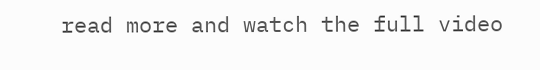read more and watch the full video